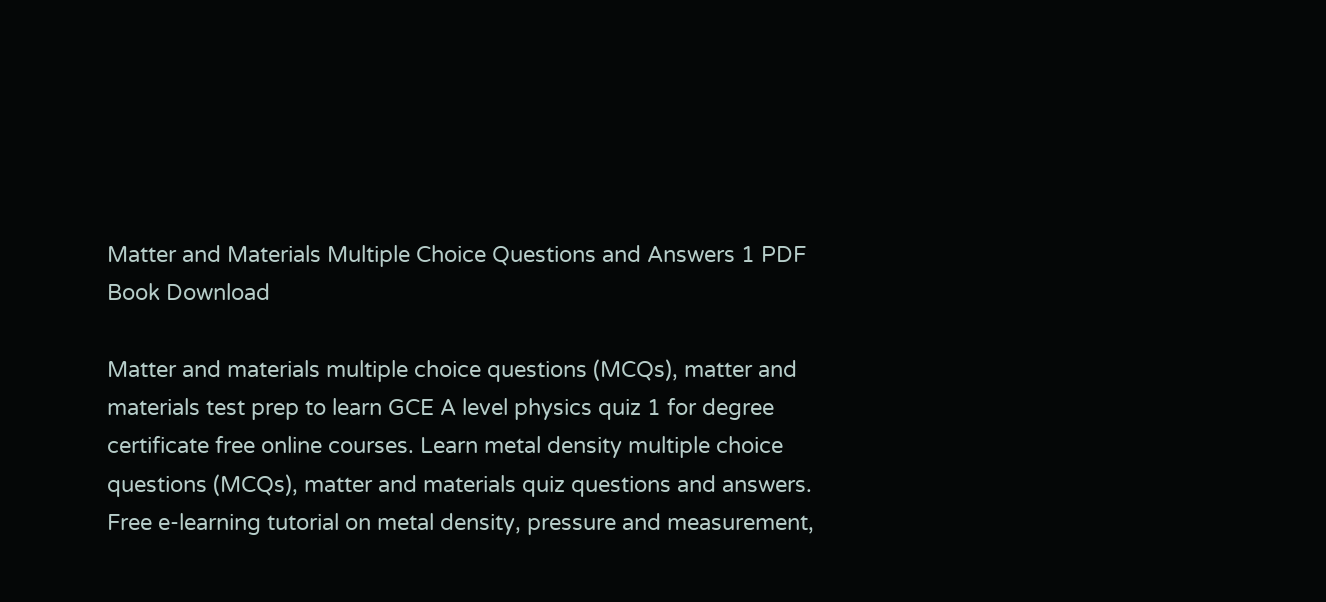Matter and Materials Multiple Choice Questions and Answers 1 PDF Book Download

Matter and materials multiple choice questions (MCQs), matter and materials test prep to learn GCE A level physics quiz 1 for degree certificate free online courses. Learn metal density multiple choice questions (MCQs), matter and materials quiz questions and answers. Free e-learning tutorial on metal density, pressure and measurement,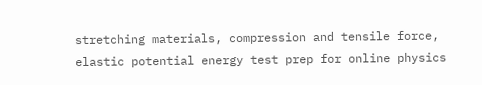stretching materials, compression and tensile force, elastic potential energy test prep for online physics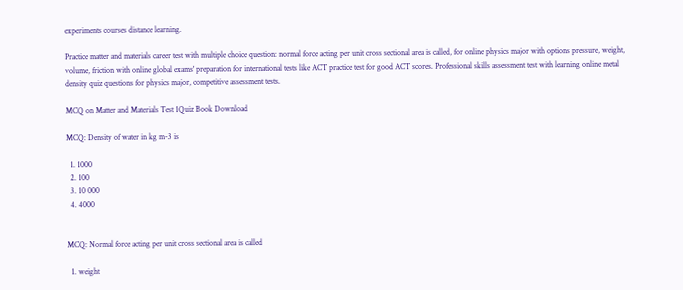experiments courses distance learning.

Practice matter and materials career test with multiple choice question: normal force acting per unit cross sectional area is called, for online physics major with options pressure, weight, volume, friction with online global exams' preparation for international tests like ACT practice test for good ACT scores. Professional skills assessment test with learning online metal density quiz questions for physics major, competitive assessment tests.

MCQ on Matter and Materials Test 1Quiz Book Download

MCQ: Density of water in kg m-3 is

  1. 1000
  2. 100
  3. 10 000
  4. 4000


MCQ: Normal force acting per unit cross sectional area is called

  1. weight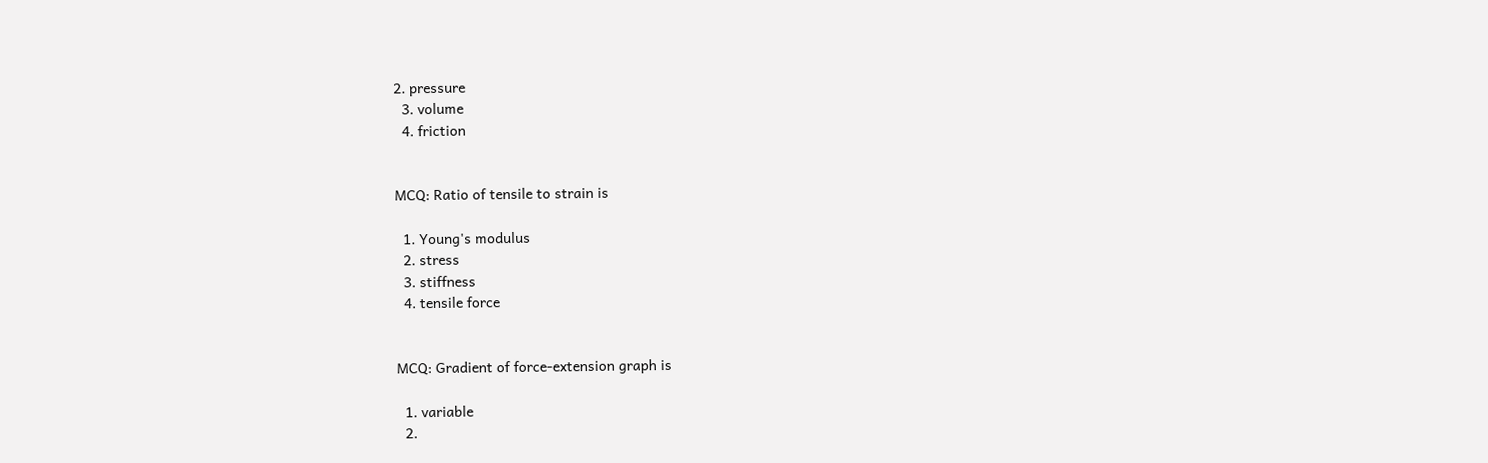2. pressure
  3. volume
  4. friction


MCQ: Ratio of tensile to strain is

  1. Young's modulus
  2. stress
  3. stiffness
  4. tensile force


MCQ: Gradient of force-extension graph is

  1. variable
  2.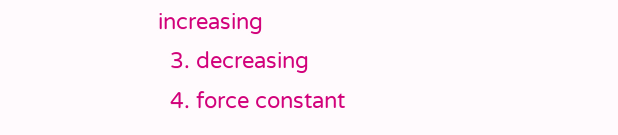increasing
  3. decreasing
  4. force constant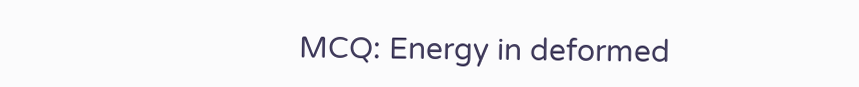MCQ: Energy in deformed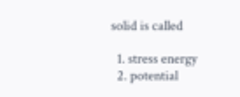solid is called

  1. stress energy
  2. potential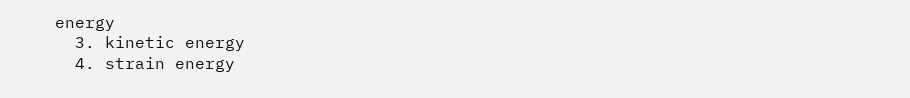energy
  3. kinetic energy
  4. strain energy